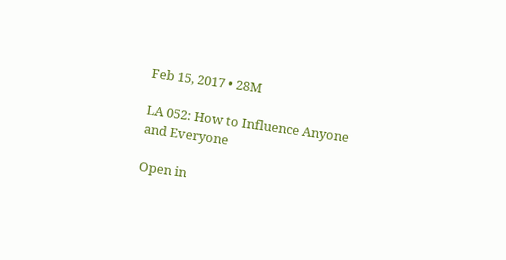Feb 15, 2017 • 28M

LA 052: How to Influence Anyone and Everyone

Open in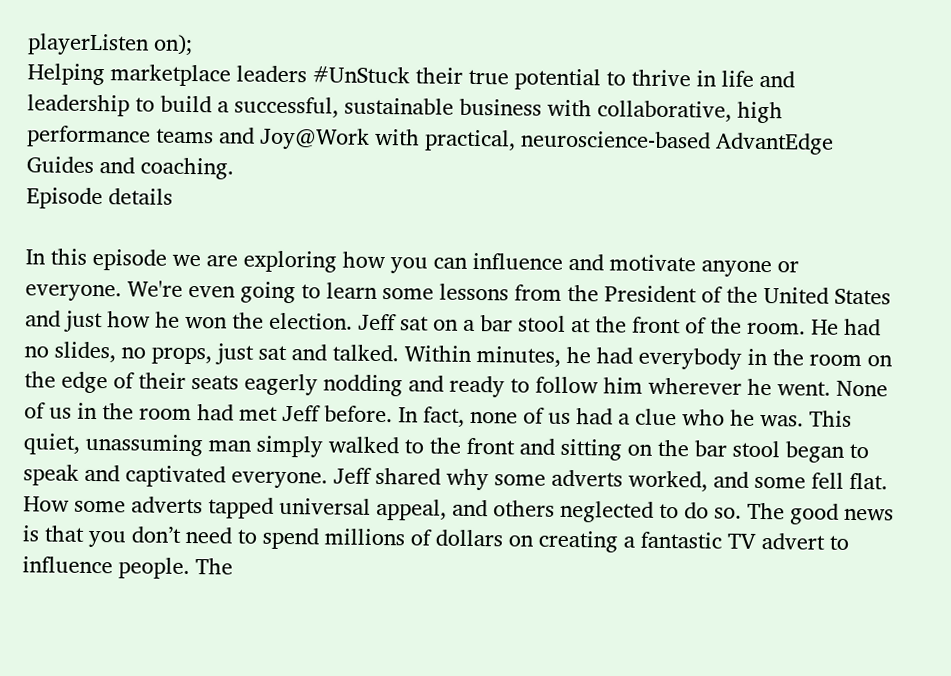playerListen on);
Helping marketplace leaders #UnStuck their true potential to thrive in life and leadership to build a successful, sustainable business with collaborative, high performance teams and Joy@Work with practical, neuroscience-based AdvantEdge Guides and coaching.
Episode details

In this episode we are exploring how you can influence and motivate anyone or everyone. We're even going to learn some lessons from the President of the United States and just how he won the election. Jeff sat on a bar stool at the front of the room. He had no slides, no props, just sat and talked. Within minutes, he had everybody in the room on the edge of their seats eagerly nodding and ready to follow him wherever he went. None of us in the room had met Jeff before. In fact, none of us had a clue who he was. This quiet, unassuming man simply walked to the front and sitting on the bar stool began to speak and captivated everyone. Jeff shared why some adverts worked, and some fell flat. How some adverts tapped universal appeal, and others neglected to do so. The good news is that you don’t need to spend millions of dollars on creating a fantastic TV advert to influence people. The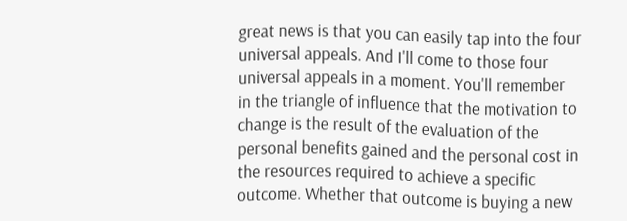great news is that you can easily tap into the four universal appeals. And I'll come to those four universal appeals in a moment. You'll remember in the triangle of influence that the motivation to change is the result of the evaluation of the personal benefits gained and the personal cost in the resources required to achieve a specific outcome. Whether that outcome is buying a new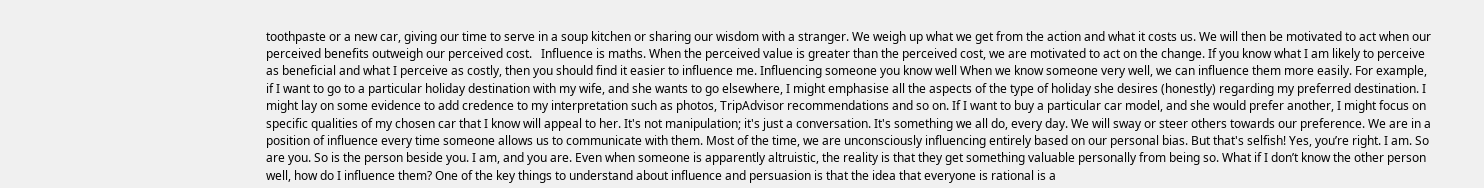toothpaste or a new car, giving our time to serve in a soup kitchen or sharing our wisdom with a stranger. We weigh up what we get from the action and what it costs us. We will then be motivated to act when our perceived benefits outweigh our perceived cost.   Influence is maths. When the perceived value is greater than the perceived cost, we are motivated to act on the change. If you know what I am likely to perceive as beneficial and what I perceive as costly, then you should find it easier to influence me. Influencing someone you know well When we know someone very well, we can influence them more easily. For example, if I want to go to a particular holiday destination with my wife, and she wants to go elsewhere, I might emphasise all the aspects of the type of holiday she desires (honestly) regarding my preferred destination. I might lay on some evidence to add credence to my interpretation such as photos, TripAdvisor recommendations and so on. If I want to buy a particular car model, and she would prefer another, I might focus on specific qualities of my chosen car that I know will appeal to her. It's not manipulation; it's just a conversation. It's something we all do, every day. We will sway or steer others towards our preference. We are in a position of influence every time someone allows us to communicate with them. Most of the time, we are unconsciously influencing entirely based on our personal bias. But that's selfish! Yes, you’re right. I am. So are you. So is the person beside you. I am, and you are. Even when someone is apparently altruistic, the reality is that they get something valuable personally from being so. What if I don’t know the other person well, how do I influence them? One of the key things to understand about influence and persuasion is that the idea that everyone is rational is a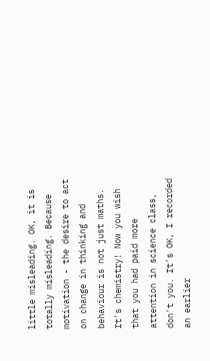little misleading. OK, it is totally misleading. Because motivation - the desire to act on change in thinking and behaviour is not just maths. It's chemistry! Now you wish that you had paid more attention in science class, don't you. It's OK, I recorded an earlier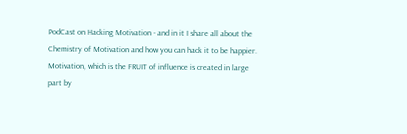PodCast on Hacking Motivation - and in it I share all about the Chemistry of Motivation and how you can hack it to be happier. Motivation, which is the FRUIT of influence is created in large part by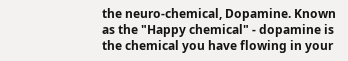the neuro-chemical, Dopamine. Known as the "Happy chemical" - dopamine is the chemical you have flowing in your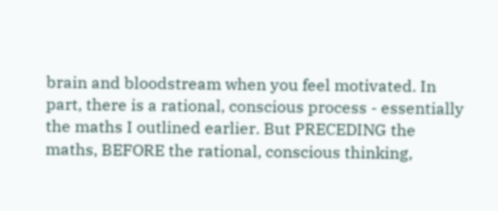brain and bloodstream when you feel motivated. In part, there is a rational, conscious process - essentially the maths I outlined earlier. But PRECEDING the maths, BEFORE the rational, conscious thinking,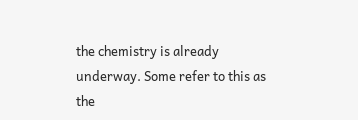the chemistry is already underway. Some refer to this as the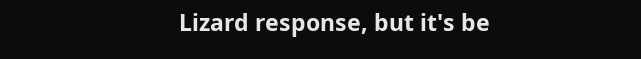Lizard response, but it's be